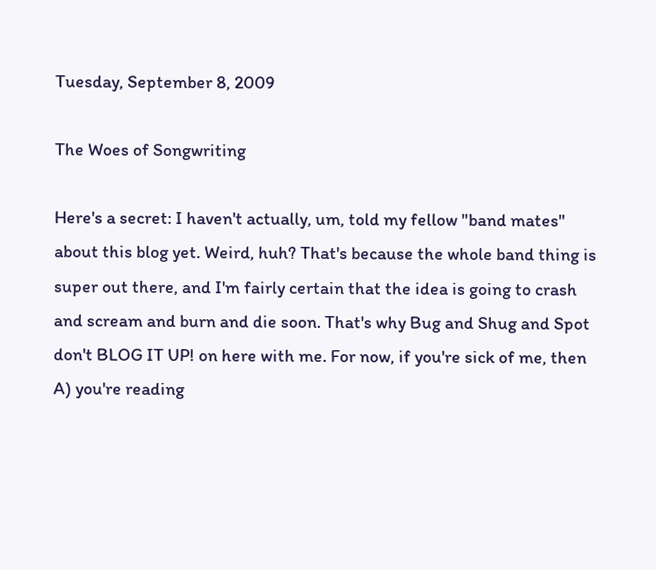Tuesday, September 8, 2009

The Woes of Songwriting

Here's a secret: I haven't actually, um, told my fellow "band mates" about this blog yet. Weird, huh? That's because the whole band thing is super out there, and I'm fairly certain that the idea is going to crash and scream and burn and die soon. That's why Bug and Shug and Spot don't BLOG IT UP! on here with me. For now, if you're sick of me, then A) you're reading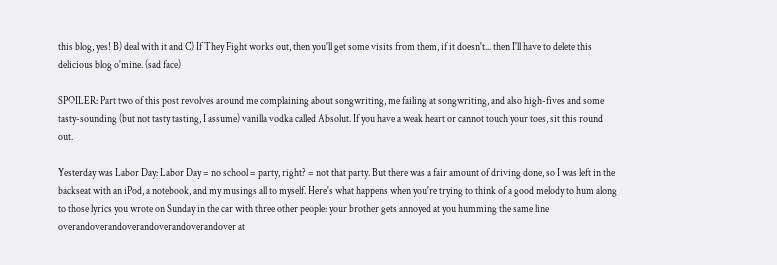this blog, yes! B) deal with it and C) If They Fight works out, then you'll get some visits from them, if it doesn't... then I'll have to delete this delicious blog o'mine. (sad face)

SPOILER: Part two of this post revolves around me complaining about songwriting, me failing at songwriting, and also high-fives and some tasty-sounding (but not tasty tasting, I assume) vanilla vodka called Absolut. If you have a weak heart or cannot touch your toes, sit this round out.

Yesterday was Labor Day: Labor Day = no school = party, right? = not that party. But there was a fair amount of driving done, so I was left in the backseat with an iPod, a notebook, and my musings all to myself. Here's what happens when you're trying to think of a good melody to hum along to those lyrics you wrote on Sunday in the car with three other people: your brother gets annoyed at you humming the same line overandoverandoverandoverandoverandover at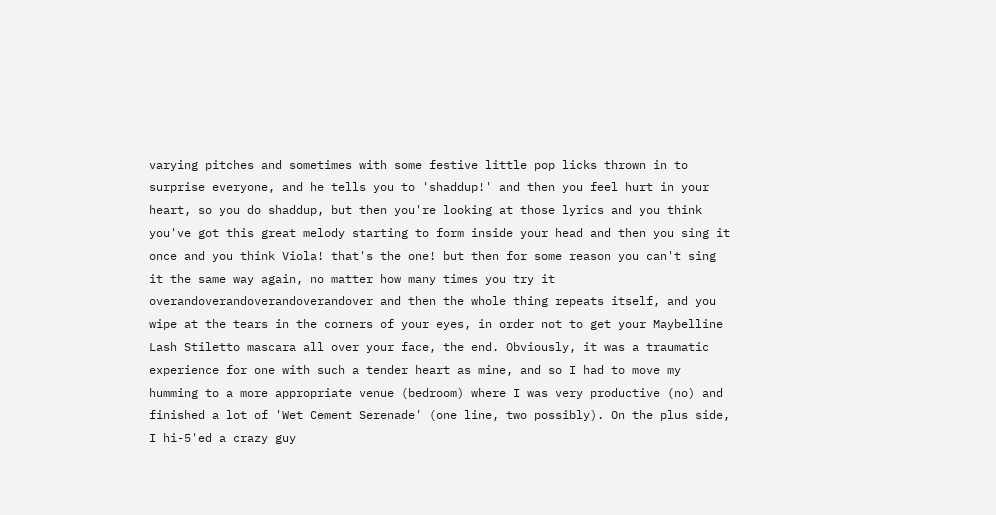varying pitches and sometimes with some festive little pop licks thrown in to surprise everyone, and he tells you to 'shaddup!' and then you feel hurt in your heart, so you do shaddup, but then you're looking at those lyrics and you think you've got this great melody starting to form inside your head and then you sing it once and you think Viola! that's the one! but then for some reason you can't sing it the same way again, no matter how many times you try it overandoverandoverandoverandover and then the whole thing repeats itself, and you wipe at the tears in the corners of your eyes, in order not to get your Maybelline Lash Stiletto mascara all over your face, the end. Obviously, it was a traumatic experience for one with such a tender heart as mine, and so I had to move my humming to a more appropriate venue (bedroom) where I was very productive (no) and finished a lot of 'Wet Cement Serenade' (one line, two possibly). On the plus side, I hi-5'ed a crazy guy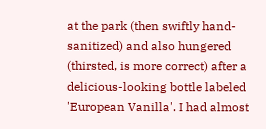at the park (then swiftly hand-sanitized) and also hungered (thirsted, is more correct) after a delicious-looking bottle labeled 'European Vanilla'. I had almost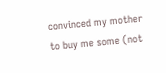convinced my mother to buy me some (not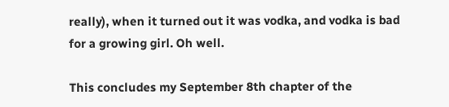really), when it turned out it was vodka, and vodka is bad for a growing girl. Oh well.

This concludes my September 8th chapter of the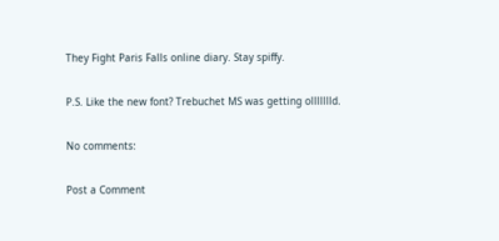They Fight Paris Falls online diary. Stay spiffy.

P.S. Like the new font? Trebuchet MS was getting ollllllld.

No comments:

Post a Comment